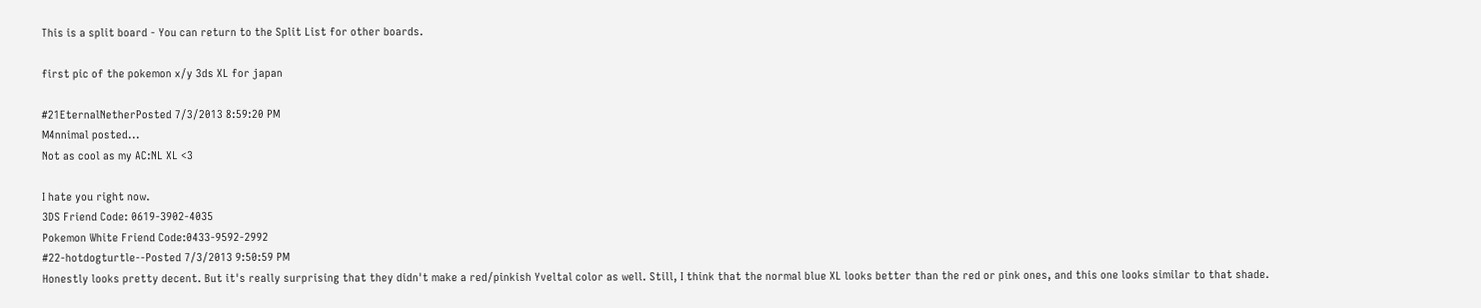This is a split board - You can return to the Split List for other boards.

first pic of the pokemon x/y 3ds XL for japan

#21EternalNetherPosted 7/3/2013 8:59:20 PM
M4nnimal posted...
Not as cool as my AC:NL XL <3

I hate you right now.
3DS Friend Code: 0619-3902-4035
Pokemon White Friend Code:0433-9592-2992
#22-hotdogturtle--Posted 7/3/2013 9:50:59 PM
Honestly looks pretty decent. But it's really surprising that they didn't make a red/pinkish Yveltal color as well. Still, I think that the normal blue XL looks better than the red or pink ones, and this one looks similar to that shade.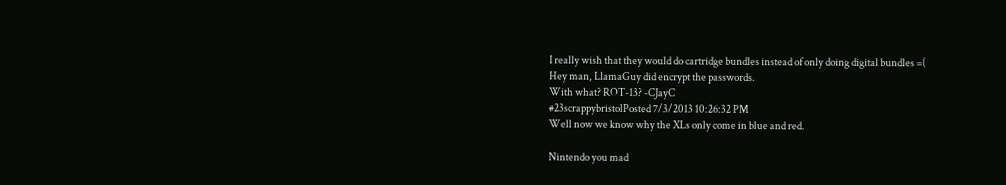I really wish that they would do cartridge bundles instead of only doing digital bundles =(
Hey man, LlamaGuy did encrypt the passwords.
With what? ROT-13? -CJayC
#23scrappybristolPosted 7/3/2013 10:26:32 PM
Well now we know why the XLs only come in blue and red.

Nintendo you mad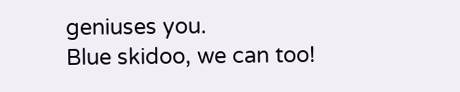geniuses you.
Blue skidoo, we can too!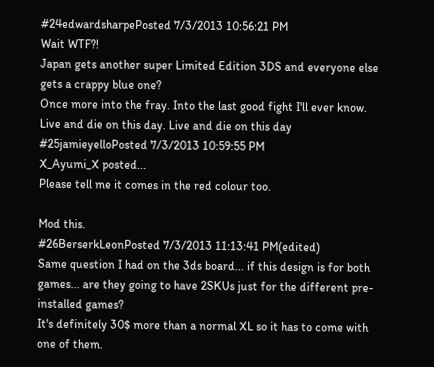#24edwardsharpePosted 7/3/2013 10:56:21 PM
Wait WTF?!
Japan gets another super Limited Edition 3DS and everyone else gets a crappy blue one?
Once more into the fray. Into the last good fight I'll ever know.
Live and die on this day. Live and die on this day
#25jamieyelloPosted 7/3/2013 10:59:55 PM
X_Ayumi_X posted...
Please tell me it comes in the red colour too.

Mod this.
#26BerserkLeonPosted 7/3/2013 11:13:41 PM(edited)
Same question I had on the 3ds board... if this design is for both games... are they going to have 2SKUs just for the different pre-installed games?
It's definitely 30$ more than a normal XL so it has to come with one of them.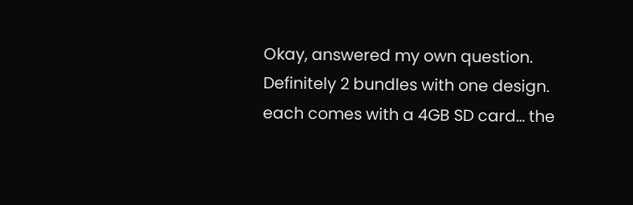Okay, answered my own question. Definitely 2 bundles with one design. each comes with a 4GB SD card... the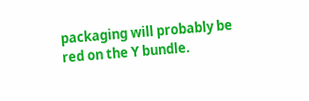packaging will probably be red on the Y bundle.